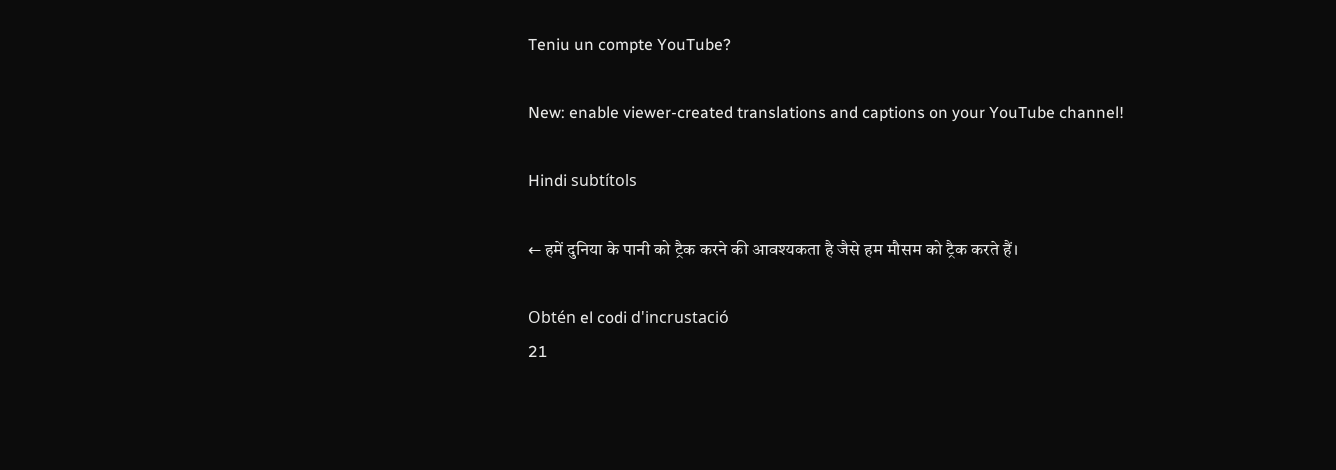Teniu un compte YouTube?

New: enable viewer-created translations and captions on your YouTube channel!

Hindi subtítols

← हमें दुनिया के पानी को ट्रैक करने की आवश्यकता है जैसे हम मौसम को ट्रैक करते हैं।

Obtén el codi d'incrustació
21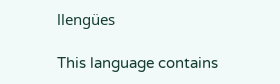llengües

This language contains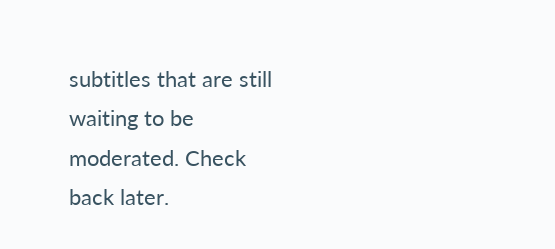subtitles that are still waiting to be moderated. Check back later.